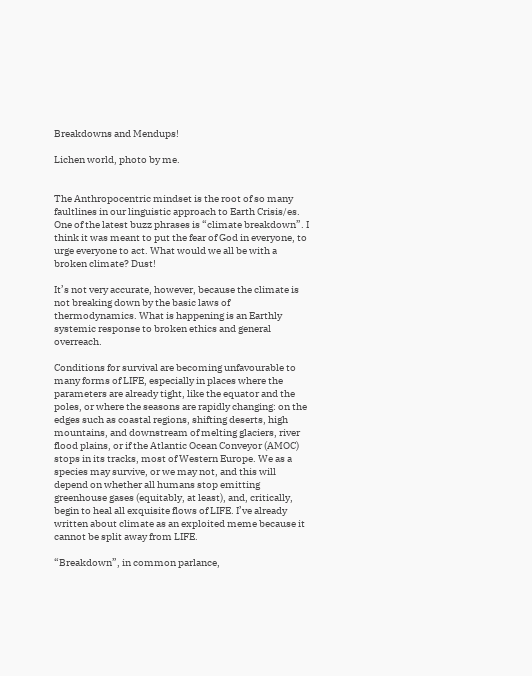Breakdowns and Mendups!

Lichen world, photo by me.


The Anthropocentric mindset is the root of so many faultlines in our linguistic approach to Earth Crisis/es. One of the latest buzz phrases is “climate breakdown”. I think it was meant to put the fear of God in everyone, to urge everyone to act. What would we all be with a broken climate? Dust!

It’s not very accurate, however, because the climate is not breaking down by the basic laws of thermodynamics. What is happening is an Earthly systemic response to broken ethics and general overreach.

Conditions for survival are becoming unfavourable to many forms of LIFE, especially in places where the parameters are already tight, like the equator and the poles, or where the seasons are rapidly changing: on the edges such as coastal regions, shifting deserts, high mountains, and downstream of melting glaciers, river flood plains, or if the Atlantic Ocean Conveyor (AMOC) stops in its tracks, most of Western Europe. We as a species may survive, or we may not, and this will depend on whether all humans stop emitting greenhouse gases (equitably, at least), and, critically, begin to heal all exquisite flows of LIFE. I’ve already written about climate as an exploited meme because it cannot be split away from LIFE.

“Breakdown”, in common parlance,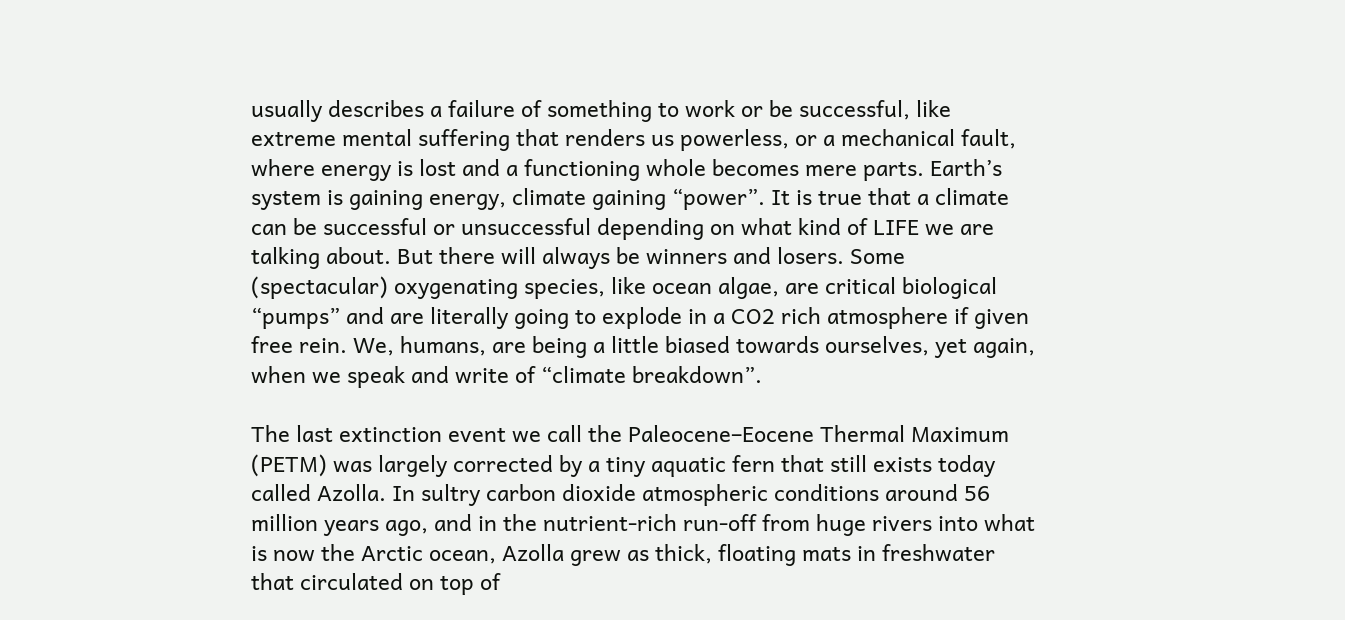usually describes a failure of something to work or be successful, like extreme mental suffering that renders us powerless, or a mechanical fault, where energy is lost and a functioning whole becomes mere parts. Earth’s system is gaining energy, climate gaining “power”. It is true that a climate can be successful or unsuccessful depending on what kind of LIFE we are talking about. But there will always be winners and losers. Some (spectacular) oxygenating species, like ocean algae, are critical biological “pumps” and are literally going to explode in a CO2 rich atmosphere if given free rein. We, humans, are being a little biased towards ourselves, yet again, when we speak and write of “climate breakdown”.

The last extinction event we call the Paleocene–Eocene Thermal Maximum (PETM) was largely corrected by a tiny aquatic fern that still exists today called Azolla. In sultry carbon dioxide atmospheric conditions around 56 million years ago, and in the nutrient-rich run-off from huge rivers into what is now the Arctic ocean, Azolla grew as thick, floating mats in freshwater that circulated on top of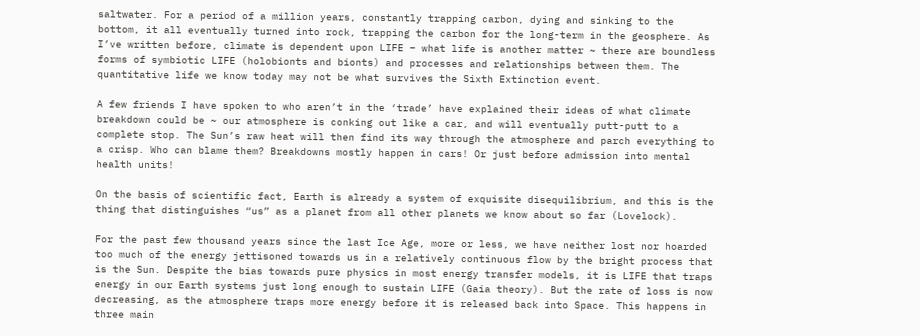saltwater. For a period of a million years, constantly trapping carbon, dying and sinking to the bottom, it all eventually turned into rock, trapping the carbon for the long-term in the geosphere. As I’ve written before, climate is dependent upon LIFE – what life is another matter ~ there are boundless forms of symbiotic LIFE (holobionts and bionts) and processes and relationships between them. The quantitative life we know today may not be what survives the Sixth Extinction event.

A few friends I have spoken to who aren’t in the ‘trade’ have explained their ideas of what climate breakdown could be ~ our atmosphere is conking out like a car, and will eventually putt-putt to a complete stop. The Sun’s raw heat will then find its way through the atmosphere and parch everything to a crisp. Who can blame them? Breakdowns mostly happen in cars! Or just before admission into mental health units!

On the basis of scientific fact, Earth is already a system of exquisite disequilibrium, and this is the thing that distinguishes “us” as a planet from all other planets we know about so far (Lovelock).

For the past few thousand years since the last Ice Age, more or less, we have neither lost nor hoarded too much of the energy jettisoned towards us in a relatively continuous flow by the bright process that is the Sun. Despite the bias towards pure physics in most energy transfer models, it is LIFE that traps energy in our Earth systems just long enough to sustain LIFE (Gaia theory). But the rate of loss is now decreasing, as the atmosphere traps more energy before it is released back into Space. This happens in three main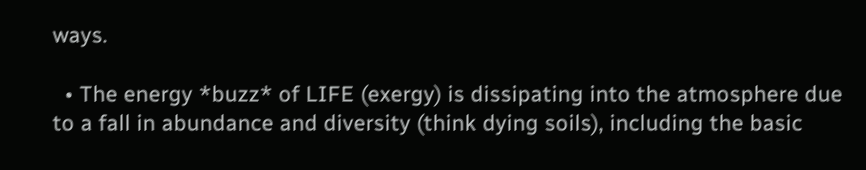ways.

  • The energy *buzz* of LIFE (exergy) is dissipating into the atmosphere due to a fall in abundance and diversity (think dying soils), including the basic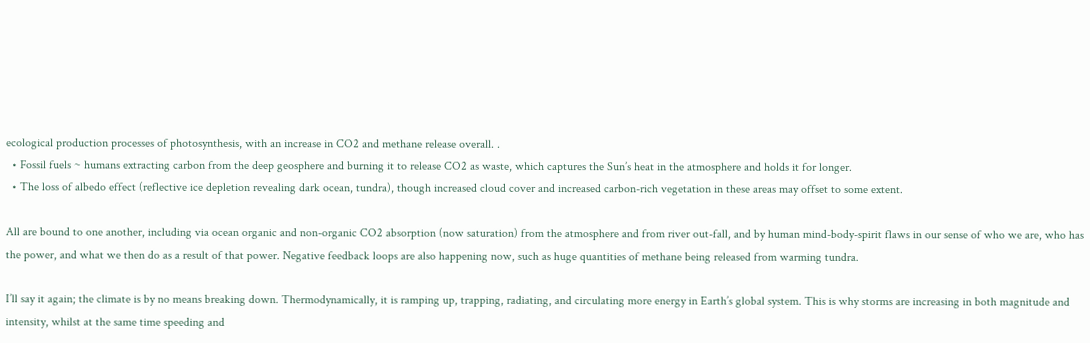ecological production processes of photosynthesis, with an increase in CO2 and methane release overall. .
  • Fossil fuels ~ humans extracting carbon from the deep geosphere and burning it to release CO2 as waste, which captures the Sun’s heat in the atmosphere and holds it for longer.
  • The loss of albedo effect (reflective ice depletion revealing dark ocean, tundra), though increased cloud cover and increased carbon-rich vegetation in these areas may offset to some extent.

All are bound to one another, including via ocean organic and non-organic CO2 absorption (now saturation) from the atmosphere and from river out-fall, and by human mind-body-spirit flaws in our sense of who we are, who has the power, and what we then do as a result of that power. Negative feedback loops are also happening now, such as huge quantities of methane being released from warming tundra.

I’ll say it again; the climate is by no means breaking down. Thermodynamically, it is ramping up, trapping, radiating, and circulating more energy in Earth’s global system. This is why storms are increasing in both magnitude and intensity, whilst at the same time speeding and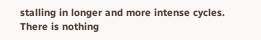stalling in longer and more intense cycles. There is nothing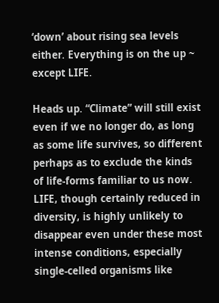‘down’ about rising sea levels either. Everything is on the up ~ except LIFE.

Heads up. “Climate” will still exist even if we no longer do, as long as some life survives, so different perhaps as to exclude the kinds of life-forms familiar to us now.  LIFE, though certainly reduced in diversity, is highly unlikely to disappear even under these most intense conditions, especially single-celled organisms like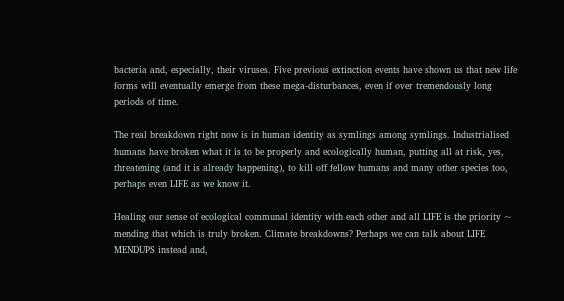bacteria and, especially, their viruses. Five previous extinction events have shown us that new life forms will eventually emerge from these mega-disturbances, even if over tremendously long periods of time.

The real breakdown right now is in human identity as symlings among symlings. Industrialised humans have broken what it is to be properly and ecologically human, putting all at risk, yes, threatening (and it is already happening), to kill off fellow humans and many other species too, perhaps even LIFE as we know it.

Healing our sense of ecological communal identity with each other and all LIFE is the priority ~ mending that which is truly broken. Climate breakdowns? Perhaps we can talk about LIFE MENDUPS instead and,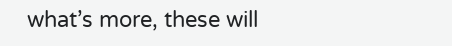what’s more, these will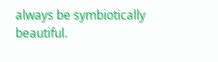always be symbiotically beautiful.